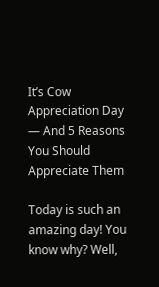It’s Cow Appreciation Day — And 5 Reasons You Should Appreciate Them

Today is such an amazing day! You know why? Well,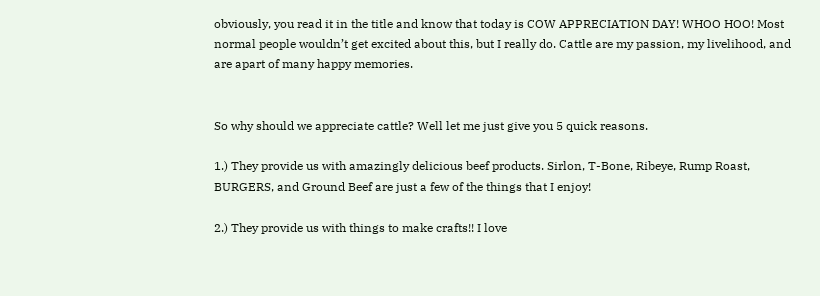obviously, you read it in the title and know that today is COW APPRECIATION DAY! WHOO HOO! Most normal people wouldn’t get excited about this, but I really do. Cattle are my passion, my livelihood, and are apart of many happy memories.


So why should we appreciate cattle? Well let me just give you 5 quick reasons.

1.) They provide us with amazingly delicious beef products. Sirlon, T-Bone, Ribeye, Rump Roast, BURGERS, and Ground Beef are just a few of the things that I enjoy!

2.) They provide us with things to make crafts!! I love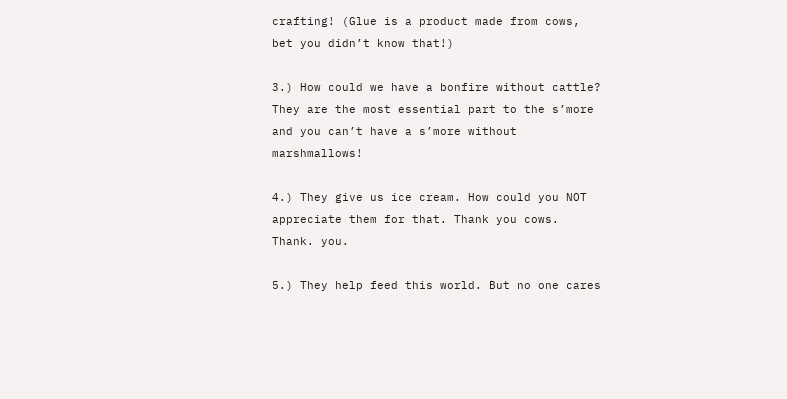crafting! (Glue is a product made from cows, bet you didn’t know that!)

3.) How could we have a bonfire without cattle? They are the most essential part to the s’more and you can’t have a s’more without marshmallows!

4.) They give us ice cream. How could you NOT appreciate them for that. Thank you cows. Thank. you.

5.) They help feed this world. But no one cares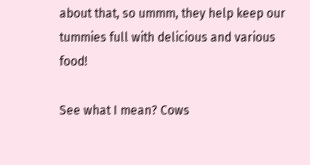about that, so ummm, they help keep our tummies full with delicious and various food!

See what I mean? Cows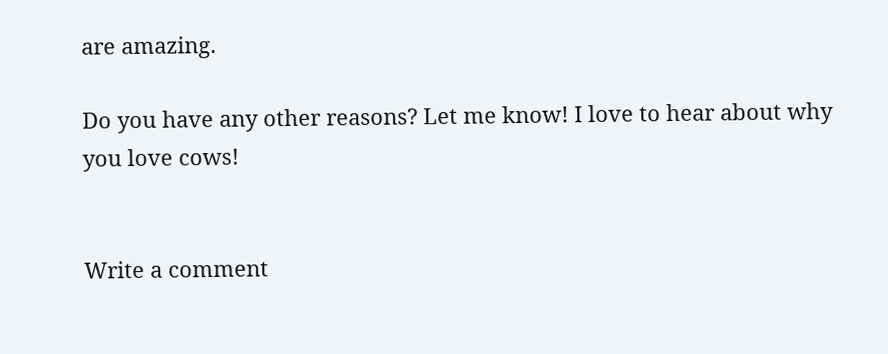are amazing.

Do you have any other reasons? Let me know! I love to hear about why you love cows!


Write a comment